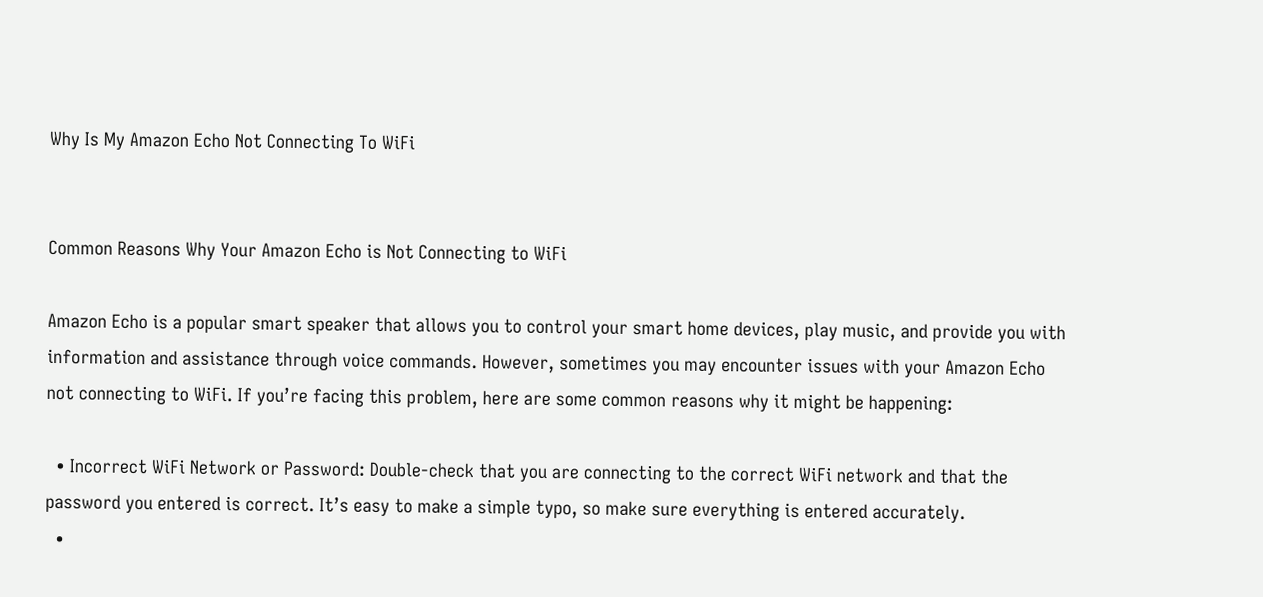Why Is My Amazon Echo Not Connecting To WiFi


Common Reasons Why Your Amazon Echo is Not Connecting to WiFi

Amazon Echo is a popular smart speaker that allows you to control your smart home devices, play music, and provide you with information and assistance through voice commands. However, sometimes you may encounter issues with your Amazon Echo not connecting to WiFi. If you’re facing this problem, here are some common reasons why it might be happening:

  • Incorrect WiFi Network or Password: Double-check that you are connecting to the correct WiFi network and that the password you entered is correct. It’s easy to make a simple typo, so make sure everything is entered accurately.
  •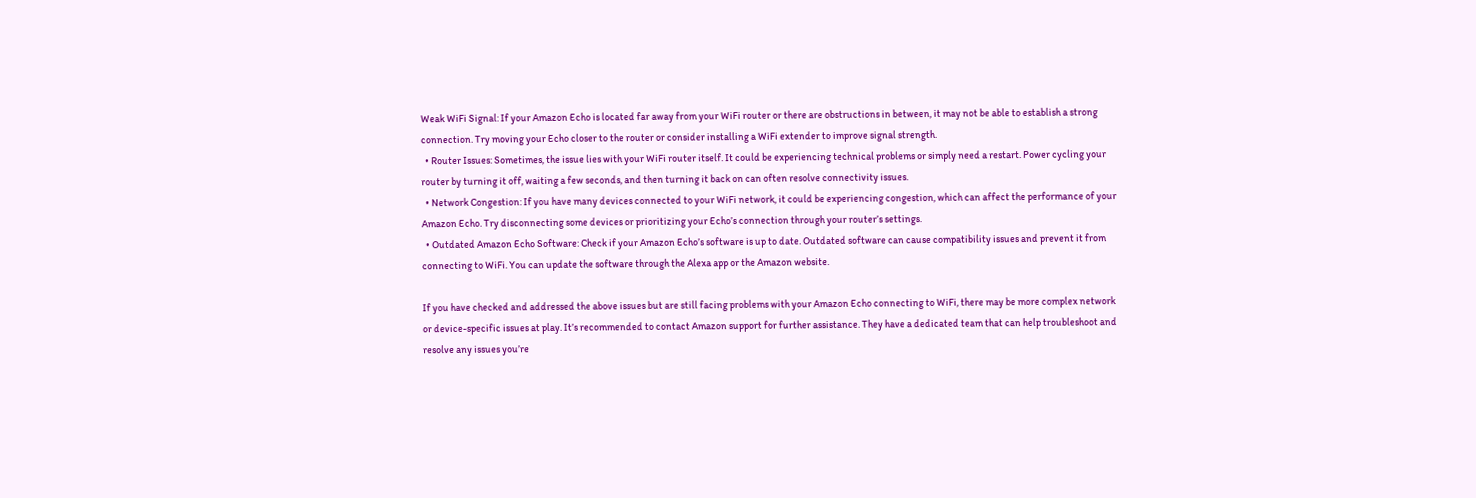Weak WiFi Signal: If your Amazon Echo is located far away from your WiFi router or there are obstructions in between, it may not be able to establish a strong connection. Try moving your Echo closer to the router or consider installing a WiFi extender to improve signal strength.
  • Router Issues: Sometimes, the issue lies with your WiFi router itself. It could be experiencing technical problems or simply need a restart. Power cycling your router by turning it off, waiting a few seconds, and then turning it back on can often resolve connectivity issues.
  • Network Congestion: If you have many devices connected to your WiFi network, it could be experiencing congestion, which can affect the performance of your Amazon Echo. Try disconnecting some devices or prioritizing your Echo’s connection through your router’s settings.
  • Outdated Amazon Echo Software: Check if your Amazon Echo’s software is up to date. Outdated software can cause compatibility issues and prevent it from connecting to WiFi. You can update the software through the Alexa app or the Amazon website.

If you have checked and addressed the above issues but are still facing problems with your Amazon Echo connecting to WiFi, there may be more complex network or device-specific issues at play. It’s recommended to contact Amazon support for further assistance. They have a dedicated team that can help troubleshoot and resolve any issues you’re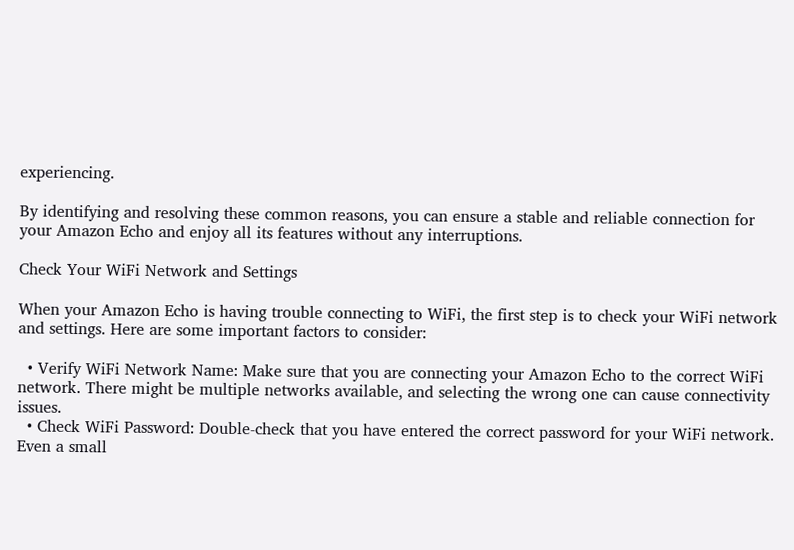experiencing.

By identifying and resolving these common reasons, you can ensure a stable and reliable connection for your Amazon Echo and enjoy all its features without any interruptions.

Check Your WiFi Network and Settings

When your Amazon Echo is having trouble connecting to WiFi, the first step is to check your WiFi network and settings. Here are some important factors to consider:

  • Verify WiFi Network Name: Make sure that you are connecting your Amazon Echo to the correct WiFi network. There might be multiple networks available, and selecting the wrong one can cause connectivity issues.
  • Check WiFi Password: Double-check that you have entered the correct password for your WiFi network. Even a small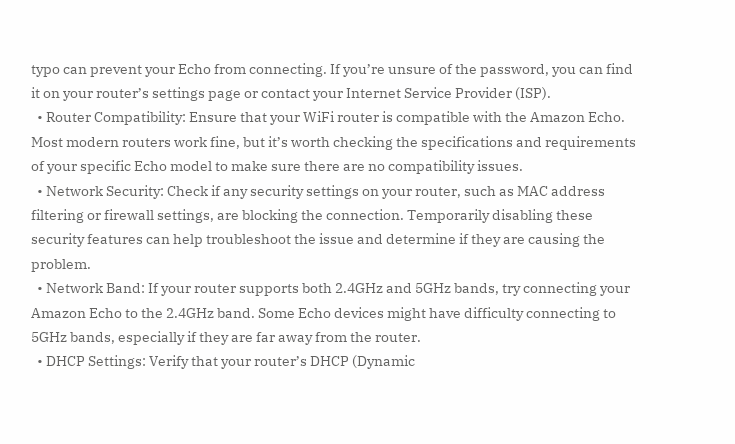typo can prevent your Echo from connecting. If you’re unsure of the password, you can find it on your router’s settings page or contact your Internet Service Provider (ISP).
  • Router Compatibility: Ensure that your WiFi router is compatible with the Amazon Echo. Most modern routers work fine, but it’s worth checking the specifications and requirements of your specific Echo model to make sure there are no compatibility issues.
  • Network Security: Check if any security settings on your router, such as MAC address filtering or firewall settings, are blocking the connection. Temporarily disabling these security features can help troubleshoot the issue and determine if they are causing the problem.
  • Network Band: If your router supports both 2.4GHz and 5GHz bands, try connecting your Amazon Echo to the 2.4GHz band. Some Echo devices might have difficulty connecting to 5GHz bands, especially if they are far away from the router.
  • DHCP Settings: Verify that your router’s DHCP (Dynamic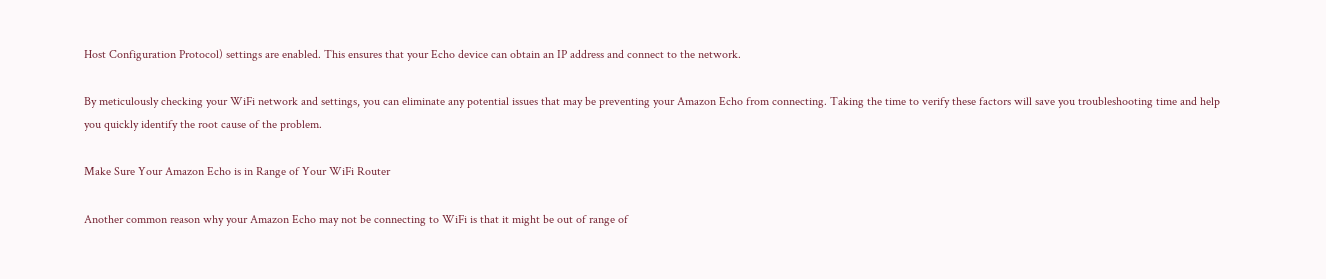Host Configuration Protocol) settings are enabled. This ensures that your Echo device can obtain an IP address and connect to the network.

By meticulously checking your WiFi network and settings, you can eliminate any potential issues that may be preventing your Amazon Echo from connecting. Taking the time to verify these factors will save you troubleshooting time and help you quickly identify the root cause of the problem.

Make Sure Your Amazon Echo is in Range of Your WiFi Router

Another common reason why your Amazon Echo may not be connecting to WiFi is that it might be out of range of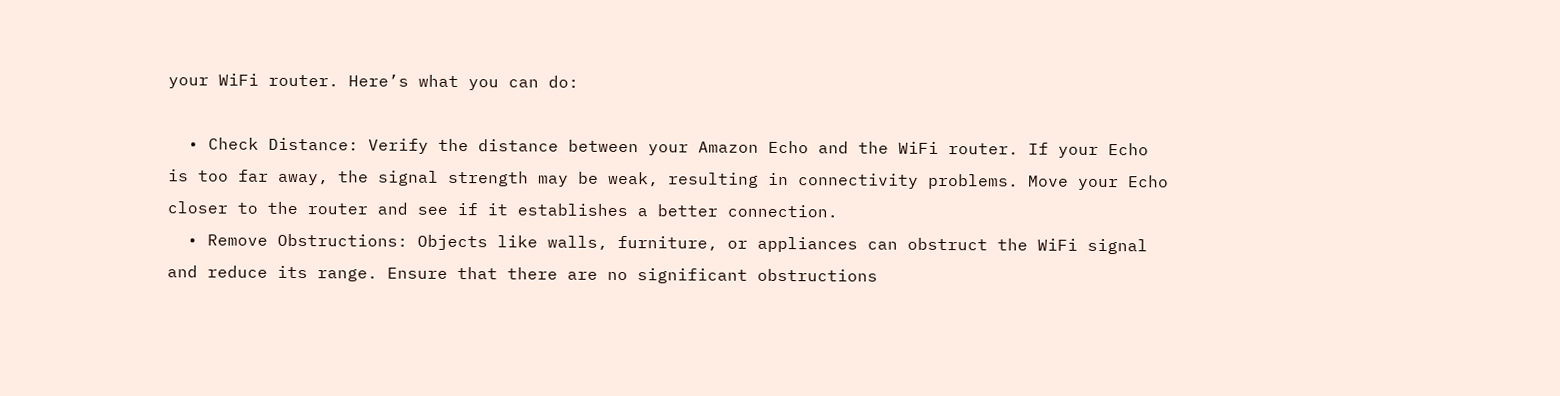your WiFi router. Here’s what you can do:

  • Check Distance: Verify the distance between your Amazon Echo and the WiFi router. If your Echo is too far away, the signal strength may be weak, resulting in connectivity problems. Move your Echo closer to the router and see if it establishes a better connection.
  • Remove Obstructions: Objects like walls, furniture, or appliances can obstruct the WiFi signal and reduce its range. Ensure that there are no significant obstructions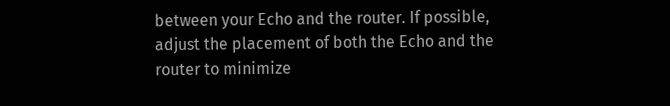between your Echo and the router. If possible, adjust the placement of both the Echo and the router to minimize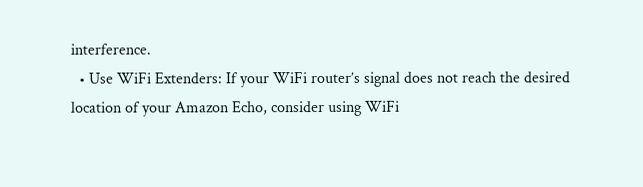interference.
  • Use WiFi Extenders: If your WiFi router’s signal does not reach the desired location of your Amazon Echo, consider using WiFi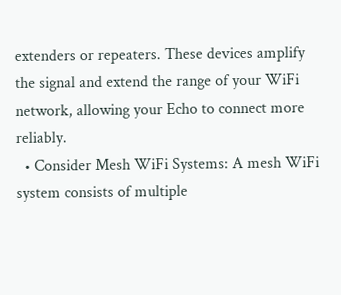extenders or repeaters. These devices amplify the signal and extend the range of your WiFi network, allowing your Echo to connect more reliably.
  • Consider Mesh WiFi Systems: A mesh WiFi system consists of multiple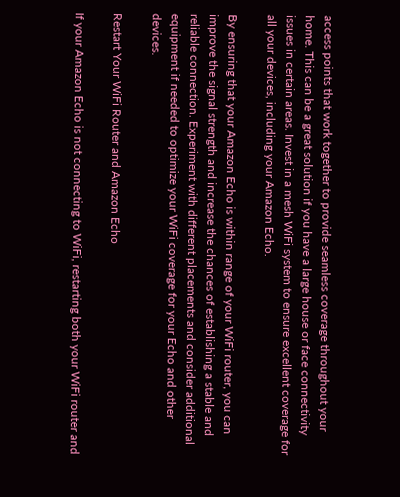access points that work together to provide seamless coverage throughout your home. This can be a great solution if you have a large house or face connectivity issues in certain areas. Invest in a mesh WiFi system to ensure excellent coverage for all your devices, including your Amazon Echo.

By ensuring that your Amazon Echo is within range of your WiFi router, you can improve the signal strength and increase the chances of establishing a stable and reliable connection. Experiment with different placements and consider additional equipment if needed to optimize your WiFi coverage for your Echo and other devices.

Restart Your WiFi Router and Amazon Echo

If your Amazon Echo is not connecting to WiFi, restarting both your WiFi router and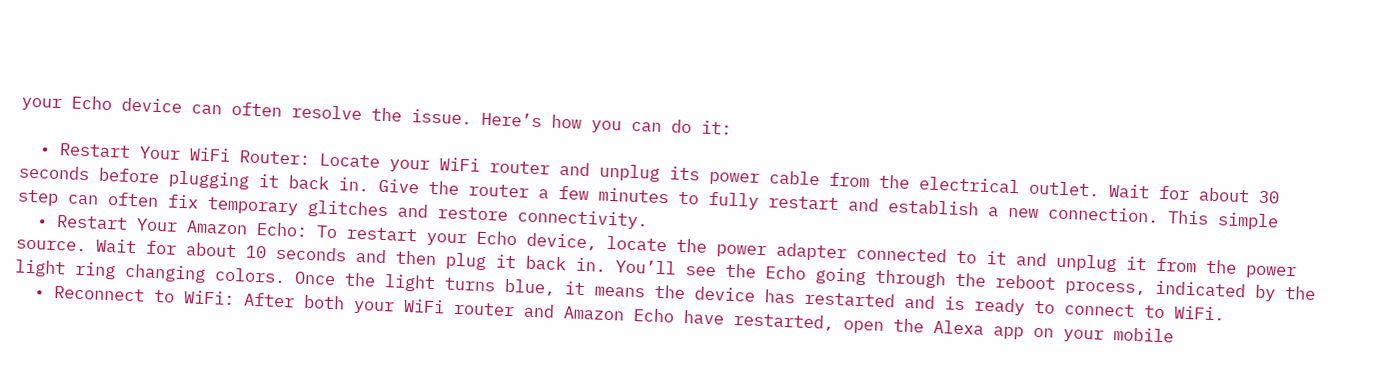your Echo device can often resolve the issue. Here’s how you can do it:

  • Restart Your WiFi Router: Locate your WiFi router and unplug its power cable from the electrical outlet. Wait for about 30 seconds before plugging it back in. Give the router a few minutes to fully restart and establish a new connection. This simple step can often fix temporary glitches and restore connectivity.
  • Restart Your Amazon Echo: To restart your Echo device, locate the power adapter connected to it and unplug it from the power source. Wait for about 10 seconds and then plug it back in. You’ll see the Echo going through the reboot process, indicated by the light ring changing colors. Once the light turns blue, it means the device has restarted and is ready to connect to WiFi.
  • Reconnect to WiFi: After both your WiFi router and Amazon Echo have restarted, open the Alexa app on your mobile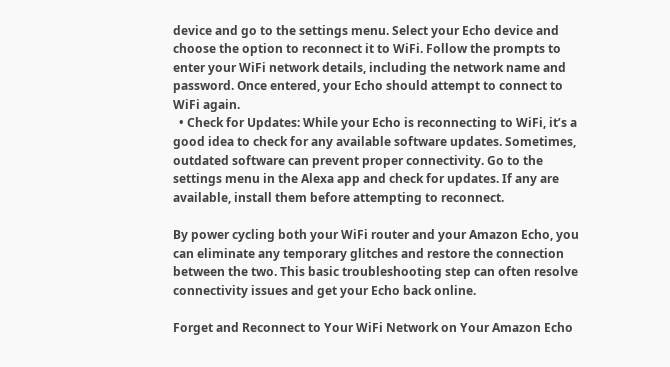device and go to the settings menu. Select your Echo device and choose the option to reconnect it to WiFi. Follow the prompts to enter your WiFi network details, including the network name and password. Once entered, your Echo should attempt to connect to WiFi again.
  • Check for Updates: While your Echo is reconnecting to WiFi, it’s a good idea to check for any available software updates. Sometimes, outdated software can prevent proper connectivity. Go to the settings menu in the Alexa app and check for updates. If any are available, install them before attempting to reconnect.

By power cycling both your WiFi router and your Amazon Echo, you can eliminate any temporary glitches and restore the connection between the two. This basic troubleshooting step can often resolve connectivity issues and get your Echo back online.

Forget and Reconnect to Your WiFi Network on Your Amazon Echo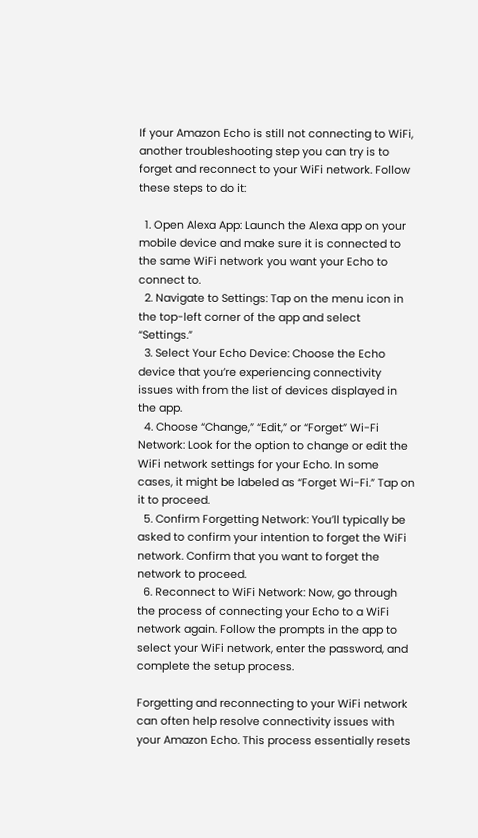If your Amazon Echo is still not connecting to WiFi, another troubleshooting step you can try is to forget and reconnect to your WiFi network. Follow these steps to do it:

  1. Open Alexa App: Launch the Alexa app on your mobile device and make sure it is connected to the same WiFi network you want your Echo to connect to.
  2. Navigate to Settings: Tap on the menu icon in the top-left corner of the app and select “Settings.”
  3. Select Your Echo Device: Choose the Echo device that you’re experiencing connectivity issues with from the list of devices displayed in the app.
  4. Choose “Change,” “Edit,” or “Forget” Wi-Fi Network: Look for the option to change or edit the WiFi network settings for your Echo. In some cases, it might be labeled as “Forget Wi-Fi.” Tap on it to proceed.
  5. Confirm Forgetting Network: You’ll typically be asked to confirm your intention to forget the WiFi network. Confirm that you want to forget the network to proceed.
  6. Reconnect to WiFi Network: Now, go through the process of connecting your Echo to a WiFi network again. Follow the prompts in the app to select your WiFi network, enter the password, and complete the setup process.

Forgetting and reconnecting to your WiFi network can often help resolve connectivity issues with your Amazon Echo. This process essentially resets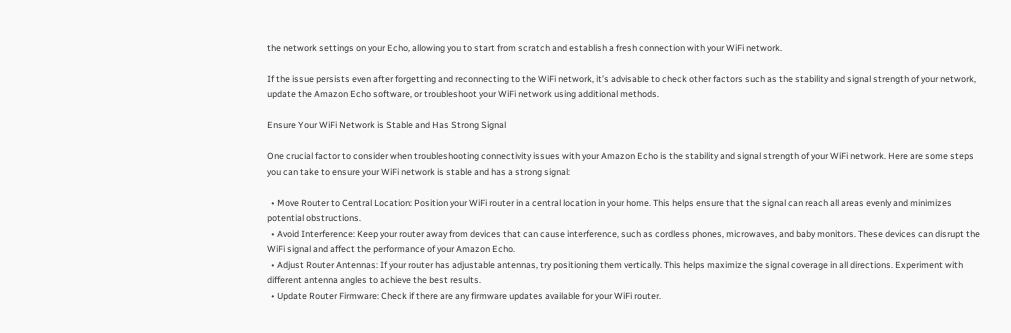the network settings on your Echo, allowing you to start from scratch and establish a fresh connection with your WiFi network.

If the issue persists even after forgetting and reconnecting to the WiFi network, it’s advisable to check other factors such as the stability and signal strength of your network, update the Amazon Echo software, or troubleshoot your WiFi network using additional methods.

Ensure Your WiFi Network is Stable and Has Strong Signal

One crucial factor to consider when troubleshooting connectivity issues with your Amazon Echo is the stability and signal strength of your WiFi network. Here are some steps you can take to ensure your WiFi network is stable and has a strong signal:

  • Move Router to Central Location: Position your WiFi router in a central location in your home. This helps ensure that the signal can reach all areas evenly and minimizes potential obstructions.
  • Avoid Interference: Keep your router away from devices that can cause interference, such as cordless phones, microwaves, and baby monitors. These devices can disrupt the WiFi signal and affect the performance of your Amazon Echo.
  • Adjust Router Antennas: If your router has adjustable antennas, try positioning them vertically. This helps maximize the signal coverage in all directions. Experiment with different antenna angles to achieve the best results.
  • Update Router Firmware: Check if there are any firmware updates available for your WiFi router.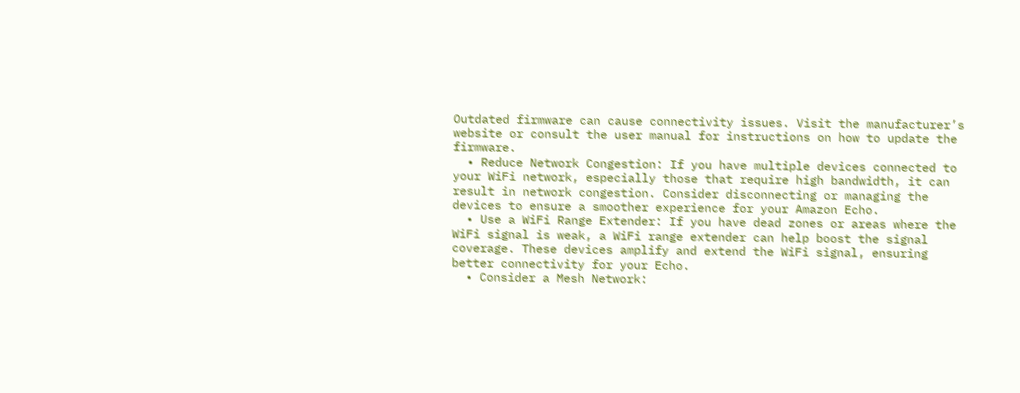Outdated firmware can cause connectivity issues. Visit the manufacturer’s website or consult the user manual for instructions on how to update the firmware.
  • Reduce Network Congestion: If you have multiple devices connected to your WiFi network, especially those that require high bandwidth, it can result in network congestion. Consider disconnecting or managing the devices to ensure a smoother experience for your Amazon Echo.
  • Use a WiFi Range Extender: If you have dead zones or areas where the WiFi signal is weak, a WiFi range extender can help boost the signal coverage. These devices amplify and extend the WiFi signal, ensuring better connectivity for your Echo.
  • Consider a Mesh Network: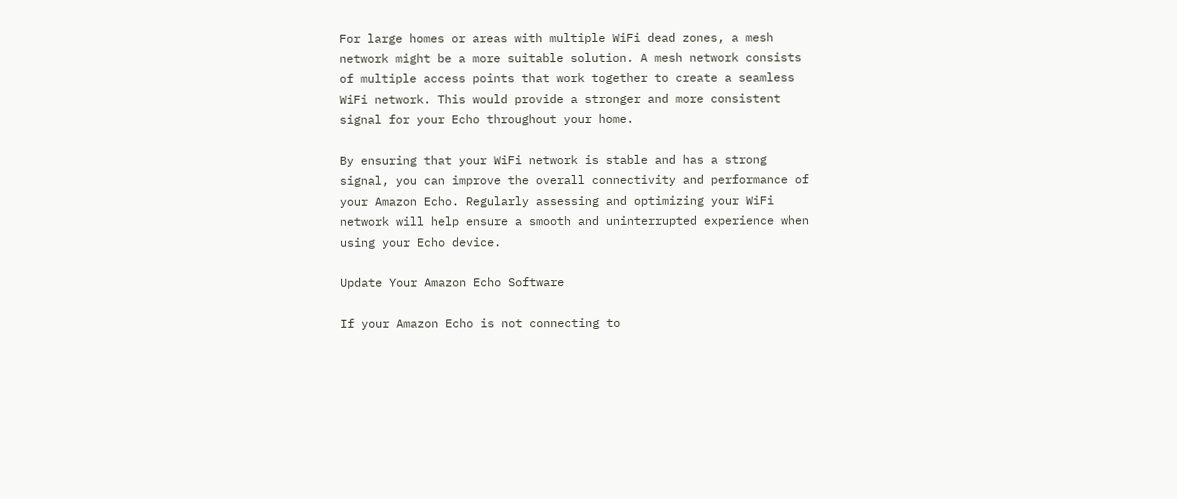For large homes or areas with multiple WiFi dead zones, a mesh network might be a more suitable solution. A mesh network consists of multiple access points that work together to create a seamless WiFi network. This would provide a stronger and more consistent signal for your Echo throughout your home.

By ensuring that your WiFi network is stable and has a strong signal, you can improve the overall connectivity and performance of your Amazon Echo. Regularly assessing and optimizing your WiFi network will help ensure a smooth and uninterrupted experience when using your Echo device.

Update Your Amazon Echo Software

If your Amazon Echo is not connecting to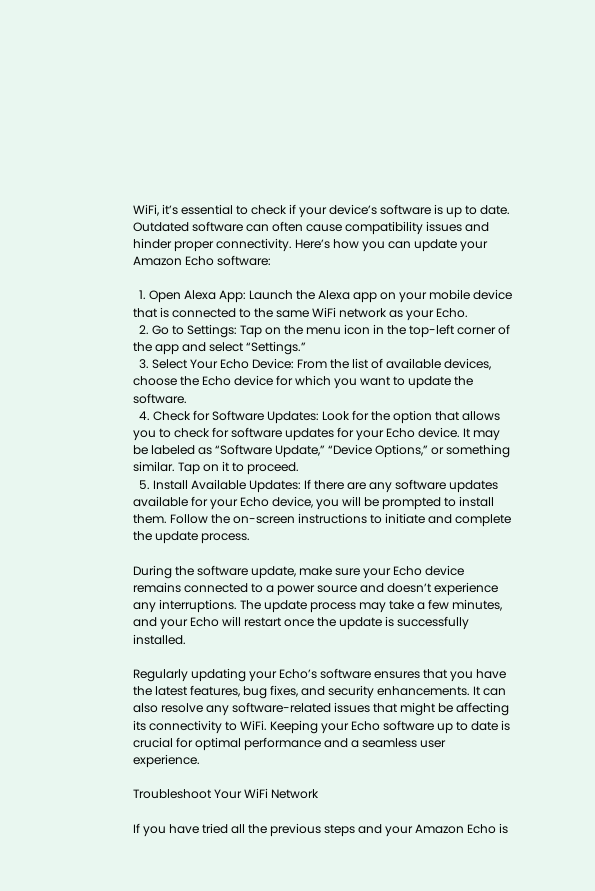WiFi, it’s essential to check if your device’s software is up to date. Outdated software can often cause compatibility issues and hinder proper connectivity. Here’s how you can update your Amazon Echo software:

  1. Open Alexa App: Launch the Alexa app on your mobile device that is connected to the same WiFi network as your Echo.
  2. Go to Settings: Tap on the menu icon in the top-left corner of the app and select “Settings.”
  3. Select Your Echo Device: From the list of available devices, choose the Echo device for which you want to update the software.
  4. Check for Software Updates: Look for the option that allows you to check for software updates for your Echo device. It may be labeled as “Software Update,” “Device Options,” or something similar. Tap on it to proceed.
  5. Install Available Updates: If there are any software updates available for your Echo device, you will be prompted to install them. Follow the on-screen instructions to initiate and complete the update process.

During the software update, make sure your Echo device remains connected to a power source and doesn’t experience any interruptions. The update process may take a few minutes, and your Echo will restart once the update is successfully installed.

Regularly updating your Echo’s software ensures that you have the latest features, bug fixes, and security enhancements. It can also resolve any software-related issues that might be affecting its connectivity to WiFi. Keeping your Echo software up to date is crucial for optimal performance and a seamless user experience.

Troubleshoot Your WiFi Network

If you have tried all the previous steps and your Amazon Echo is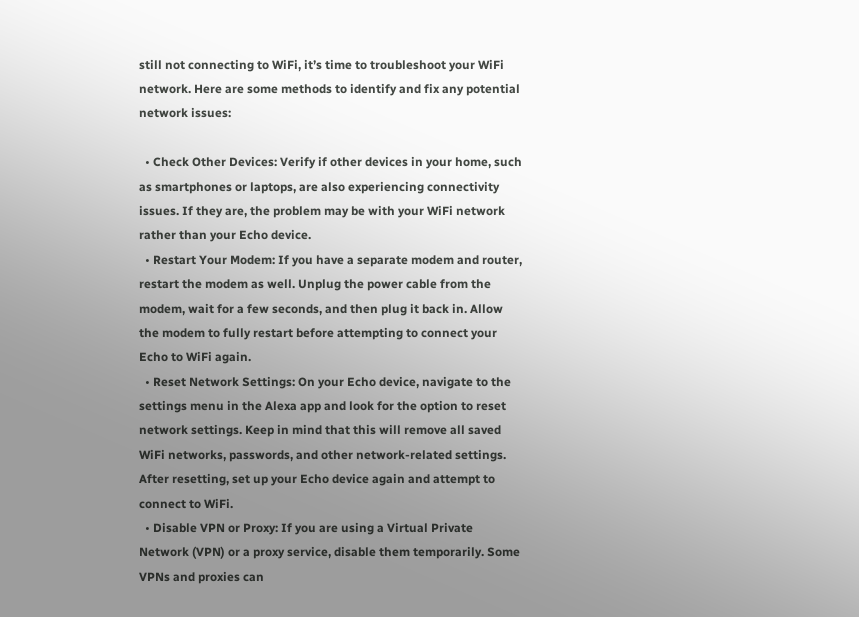still not connecting to WiFi, it’s time to troubleshoot your WiFi network. Here are some methods to identify and fix any potential network issues:

  • Check Other Devices: Verify if other devices in your home, such as smartphones or laptops, are also experiencing connectivity issues. If they are, the problem may be with your WiFi network rather than your Echo device.
  • Restart Your Modem: If you have a separate modem and router, restart the modem as well. Unplug the power cable from the modem, wait for a few seconds, and then plug it back in. Allow the modem to fully restart before attempting to connect your Echo to WiFi again.
  • Reset Network Settings: On your Echo device, navigate to the settings menu in the Alexa app and look for the option to reset network settings. Keep in mind that this will remove all saved WiFi networks, passwords, and other network-related settings. After resetting, set up your Echo device again and attempt to connect to WiFi.
  • Disable VPN or Proxy: If you are using a Virtual Private Network (VPN) or a proxy service, disable them temporarily. Some VPNs and proxies can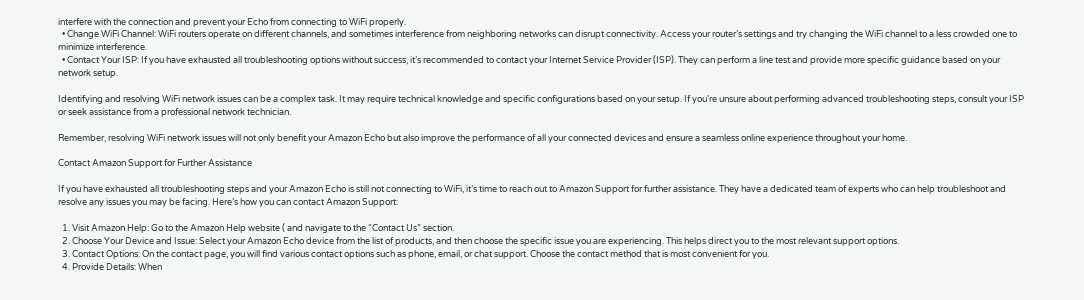interfere with the connection and prevent your Echo from connecting to WiFi properly.
  • Change WiFi Channel: WiFi routers operate on different channels, and sometimes interference from neighboring networks can disrupt connectivity. Access your router’s settings and try changing the WiFi channel to a less crowded one to minimize interference.
  • Contact Your ISP: If you have exhausted all troubleshooting options without success, it’s recommended to contact your Internet Service Provider (ISP). They can perform a line test and provide more specific guidance based on your network setup.

Identifying and resolving WiFi network issues can be a complex task. It may require technical knowledge and specific configurations based on your setup. If you’re unsure about performing advanced troubleshooting steps, consult your ISP or seek assistance from a professional network technician.

Remember, resolving WiFi network issues will not only benefit your Amazon Echo but also improve the performance of all your connected devices and ensure a seamless online experience throughout your home.

Contact Amazon Support for Further Assistance

If you have exhausted all troubleshooting steps and your Amazon Echo is still not connecting to WiFi, it’s time to reach out to Amazon Support for further assistance. They have a dedicated team of experts who can help troubleshoot and resolve any issues you may be facing. Here’s how you can contact Amazon Support:

  1. Visit Amazon Help: Go to the Amazon Help website ( and navigate to the “Contact Us” section.
  2. Choose Your Device and Issue: Select your Amazon Echo device from the list of products, and then choose the specific issue you are experiencing. This helps direct you to the most relevant support options.
  3. Contact Options: On the contact page, you will find various contact options such as phone, email, or chat support. Choose the contact method that is most convenient for you.
  4. Provide Details: When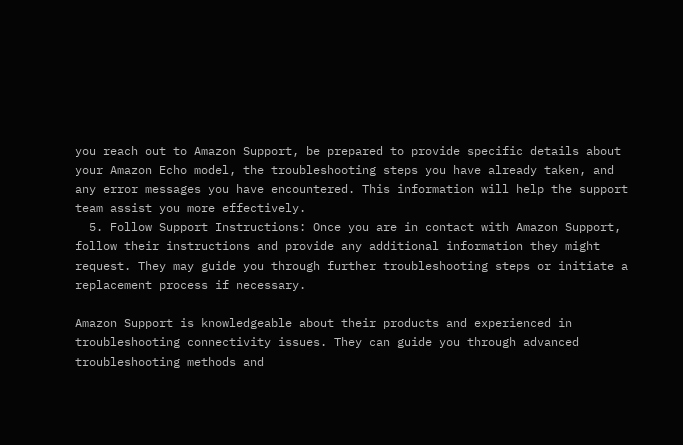you reach out to Amazon Support, be prepared to provide specific details about your Amazon Echo model, the troubleshooting steps you have already taken, and any error messages you have encountered. This information will help the support team assist you more effectively.
  5. Follow Support Instructions: Once you are in contact with Amazon Support, follow their instructions and provide any additional information they might request. They may guide you through further troubleshooting steps or initiate a replacement process if necessary.

Amazon Support is knowledgeable about their products and experienced in troubleshooting connectivity issues. They can guide you through advanced troubleshooting methods and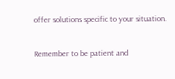offer solutions specific to your situation.

Remember to be patient and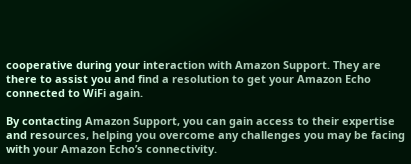cooperative during your interaction with Amazon Support. They are there to assist you and find a resolution to get your Amazon Echo connected to WiFi again.

By contacting Amazon Support, you can gain access to their expertise and resources, helping you overcome any challenges you may be facing with your Amazon Echo’s connectivity.